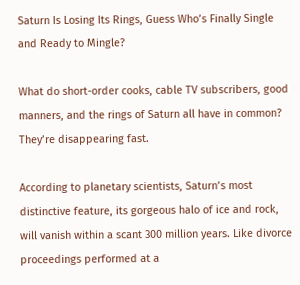Saturn Is Losing Its Rings, Guess Who’s Finally Single and Ready to Mingle?

What do short-order cooks, cable TV subscribers, good manners, and the rings of Saturn all have in common? They’re disappearing fast.

According to planetary scientists, Saturn’s most distinctive feature, its gorgeous halo of ice and rock, will vanish within a scant 300 million years. Like divorce proceedings performed at a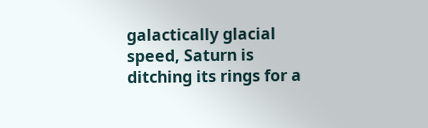galactically glacial speed, Saturn is ditching its rings for a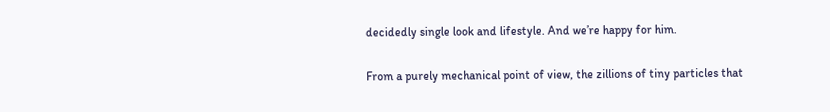decidedly single look and lifestyle. And we’re happy for him.

From a purely mechanical point of view, the zillions of tiny particles that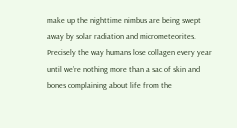make up the nighttime nimbus are being swept away by solar radiation and micrometeorites. Precisely the way humans lose collagen every year until we’re nothing more than a sac of skin and bones complaining about life from the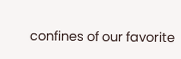confines of our favorite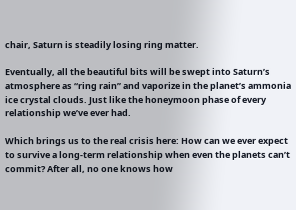chair, Saturn is steadily losing ring matter.

Eventually, all the beautiful bits will be swept into Saturn’s atmosphere as “ring rain” and vaporize in the planet’s ammonia ice crystal clouds. Just like the honeymoon phase of every relationship we’ve ever had.

Which brings us to the real crisis here: How can we ever expect to survive a long-term relationship when even the planets can’t commit? After all, no one knows how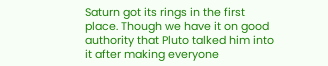Saturn got its rings in the first place. Though we have it on good authority that Pluto talked him into it after making everyone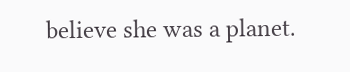believe she was a planet.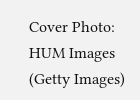Cover Photo: HUM Images (Getty Images)